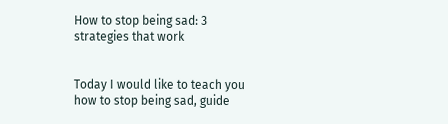How to stop being sad: 3 strategies that work


Today I would like to teach you how to stop being sad, guide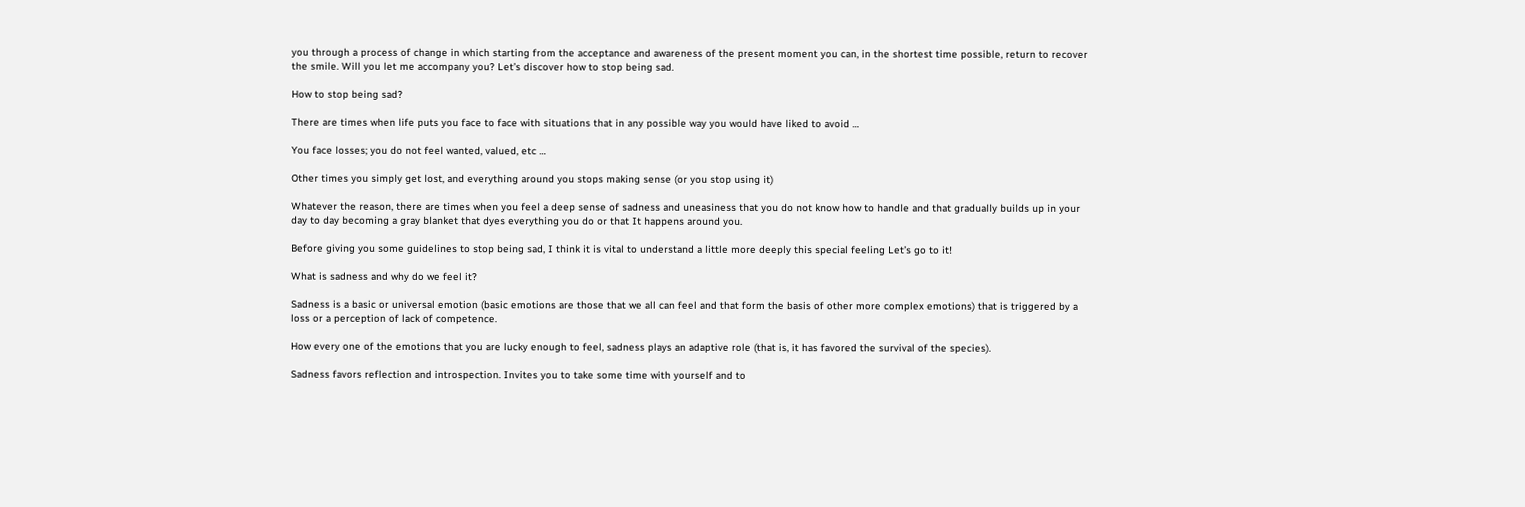you through a process of change in which starting from the acceptance and awareness of the present moment you can, in the shortest time possible, return to recover the smile. Will you let me accompany you? Let’s discover how to stop being sad.

How to stop being sad?

There are times when life puts you face to face with situations that in any possible way you would have liked to avoid …

You face losses; you do not feel wanted, valued, etc …

Other times you simply get lost, and everything around you stops making sense (or you stop using it)

Whatever the reason, there are times when you feel a deep sense of sadness and uneasiness that you do not know how to handle and that gradually builds up in your day to day becoming a gray blanket that dyes everything you do or that It happens around you.

Before giving you some guidelines to stop being sad, I think it is vital to understand a little more deeply this special feeling Let’s go to it!

What is sadness and why do we feel it?

Sadness is a basic or universal emotion (basic emotions are those that we all can feel and that form the basis of other more complex emotions) that is triggered by a loss or a perception of lack of competence.

How every one of the emotions that you are lucky enough to feel, sadness plays an adaptive role (that is, it has favored the survival of the species).

Sadness favors reflection and introspection. Invites you to take some time with yourself and to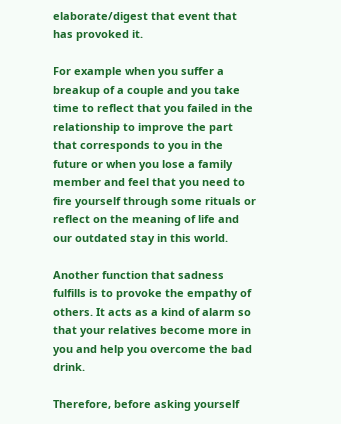elaborate/digest that event that has provoked it.

For example when you suffer a breakup of a couple and you take time to reflect that you failed in the relationship to improve the part that corresponds to you in the future or when you lose a family member and feel that you need to fire yourself through some rituals or reflect on the meaning of life and our outdated stay in this world.

Another function that sadness fulfills is to provoke the empathy of others. It acts as a kind of alarm so that your relatives become more in you and help you overcome the bad drink.

Therefore, before asking yourself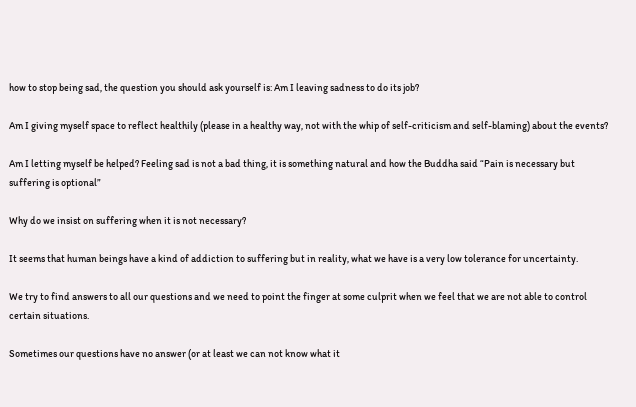how to stop being sad, the question you should ask yourself is: Am I leaving sadness to do its job?

Am I giving myself space to reflect healthily (please in a healthy way, not with the whip of self-criticism and self-blaming) about the events?

Am I letting myself be helped? Feeling sad is not a bad thing, it is something natural and how the Buddha said “Pain is necessary but suffering is optional”

Why do we insist on suffering when it is not necessary?

It seems that human beings have a kind of addiction to suffering but in reality, what we have is a very low tolerance for uncertainty.

We try to find answers to all our questions and we need to point the finger at some culprit when we feel that we are not able to control certain situations.

Sometimes our questions have no answer (or at least we can not know what it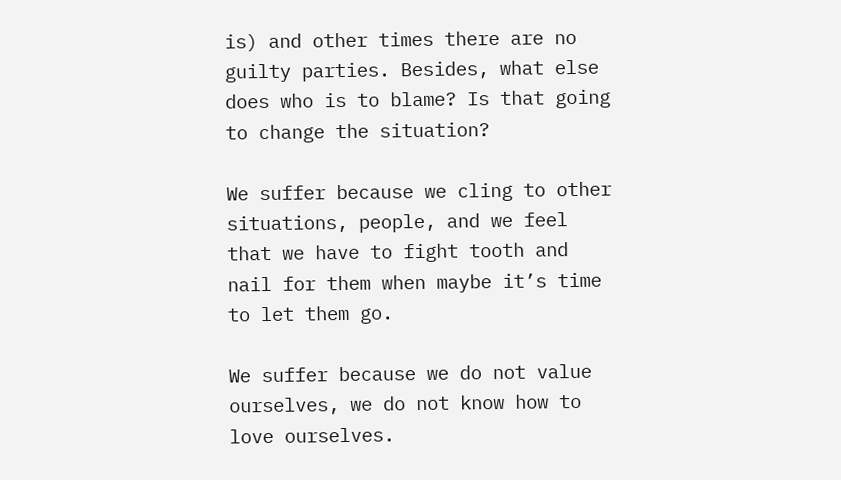is) and other times there are no guilty parties. Besides, what else does who is to blame? Is that going to change the situation?

We suffer because we cling to other situations, people, and we feel that we have to fight tooth and nail for them when maybe it’s time to let them go.

We suffer because we do not value ourselves, we do not know how to love ourselves.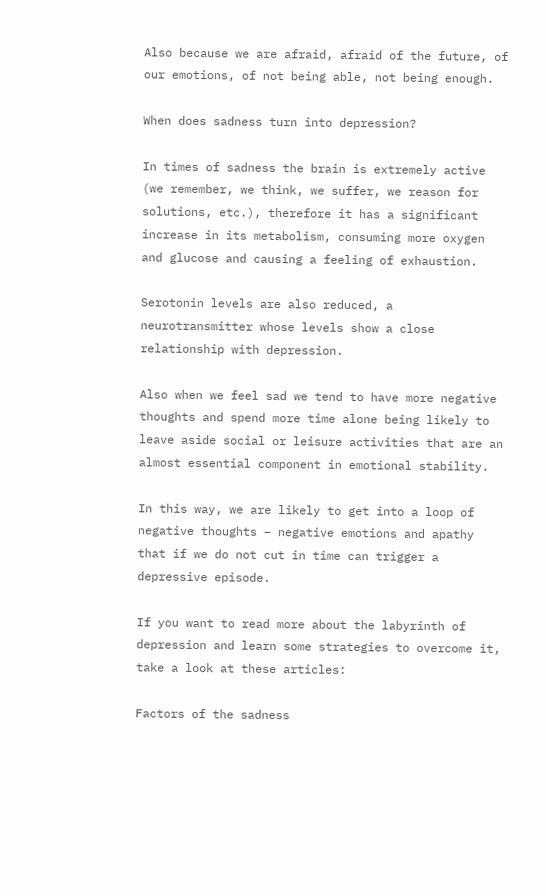Also because we are afraid, afraid of the future, of our emotions, of not being able, not being enough.

When does sadness turn into depression?

In times of sadness the brain is extremely active (we remember, we think, we suffer, we reason for solutions, etc.), therefore it has a significant increase in its metabolism, consuming more oxygen and glucose and causing a feeling of exhaustion.

Serotonin levels are also reduced, a neurotransmitter whose levels show a close relationship with depression.

Also when we feel sad we tend to have more negative thoughts and spend more time alone being likely to leave aside social or leisure activities that are an almost essential component in emotional stability.

In this way, we are likely to get into a loop of negative thoughts – negative emotions and apathy that if we do not cut in time can trigger a depressive episode.

If you want to read more about the labyrinth of depression and learn some strategies to overcome it, take a look at these articles:

Factors of the sadness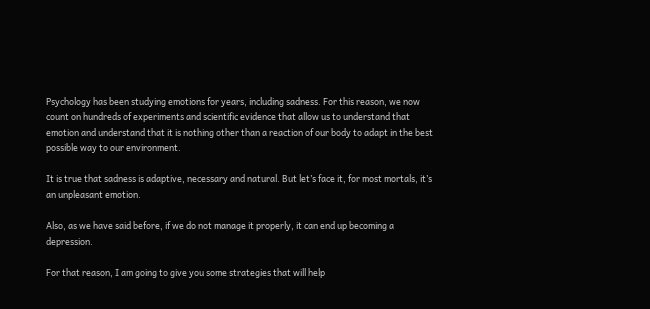Psychology has been studying emotions for years, including sadness. For this reason, we now count on hundreds of experiments and scientific evidence that allow us to understand that emotion and understand that it is nothing other than a reaction of our body to adapt in the best possible way to our environment.

It is true that sadness is adaptive, necessary and natural. But let’s face it, for most mortals, it’s an unpleasant emotion.

Also, as we have said before, if we do not manage it properly, it can end up becoming a depression.

For that reason, I am going to give you some strategies that will help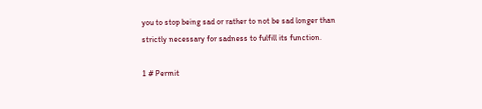you to stop being sad or rather to not be sad longer than strictly necessary for sadness to fulfill its function.

1 # Permit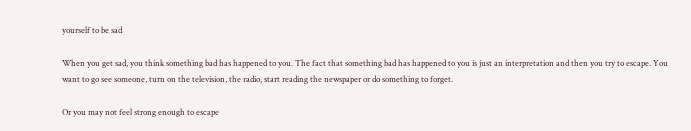yourself to be sad

When you get sad, you think something bad has happened to you. The fact that something bad has happened to you is just an interpretation and then you try to escape. You want to go see someone, turn on the television, the radio, start reading the newspaper or do something to forget.

Or you may not feel strong enough to escape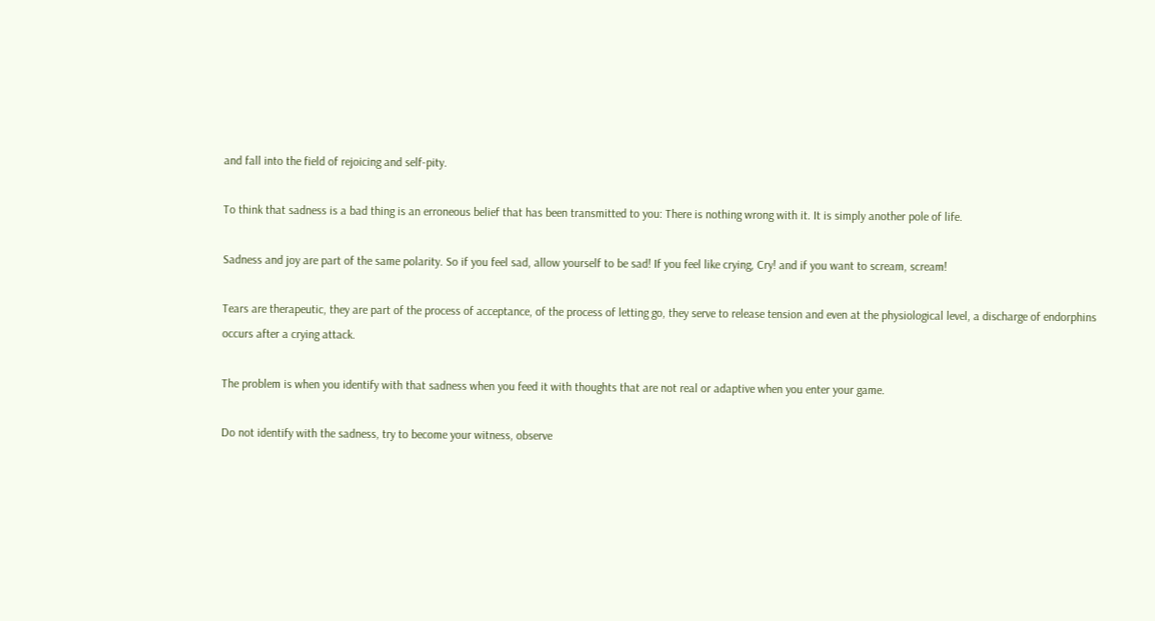and fall into the field of rejoicing and self-pity.

To think that sadness is a bad thing is an erroneous belief that has been transmitted to you: There is nothing wrong with it. It is simply another pole of life.

Sadness and joy are part of the same polarity. So if you feel sad, allow yourself to be sad! If you feel like crying, Cry! and if you want to scream, scream!

Tears are therapeutic, they are part of the process of acceptance, of the process of letting go, they serve to release tension and even at the physiological level, a discharge of endorphins occurs after a crying attack.

The problem is when you identify with that sadness when you feed it with thoughts that are not real or adaptive when you enter your game.

Do not identify with the sadness, try to become your witness, observe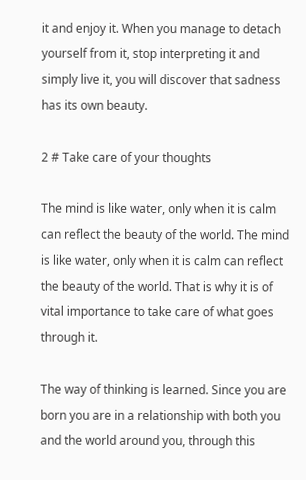it and enjoy it. When you manage to detach yourself from it, stop interpreting it and simply live it, you will discover that sadness has its own beauty.

2 # Take care of your thoughts

The mind is like water, only when it is calm can reflect the beauty of the world. The mind is like water, only when it is calm can reflect the beauty of the world. That is why it is of vital importance to take care of what goes through it.

The way of thinking is learned. Since you are born you are in a relationship with both you and the world around you, through this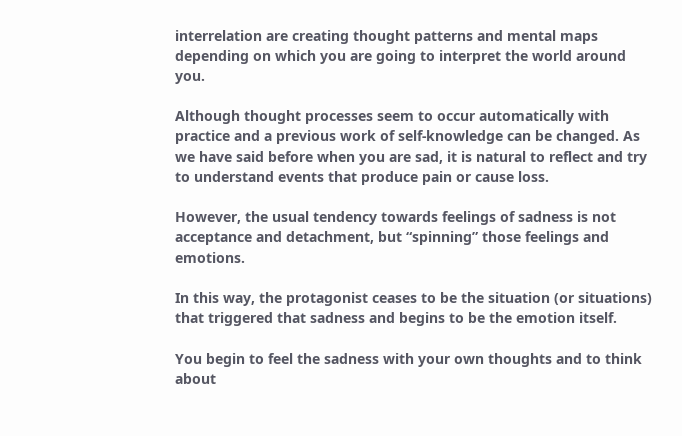interrelation are creating thought patterns and mental maps depending on which you are going to interpret the world around you.

Although thought processes seem to occur automatically with practice and a previous work of self-knowledge can be changed. As we have said before when you are sad, it is natural to reflect and try to understand events that produce pain or cause loss.

However, the usual tendency towards feelings of sadness is not acceptance and detachment, but “spinning” those feelings and emotions.

In this way, the protagonist ceases to be the situation (or situations) that triggered that sadness and begins to be the emotion itself.

You begin to feel the sadness with your own thoughts and to think about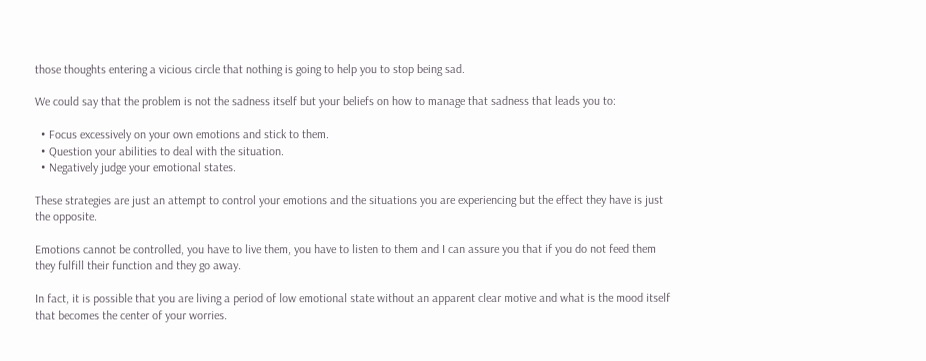those thoughts entering a vicious circle that nothing is going to help you to stop being sad.

We could say that the problem is not the sadness itself but your beliefs on how to manage that sadness that leads you to:

  • Focus excessively on your own emotions and stick to them.
  • Question your abilities to deal with the situation.
  • Negatively judge your emotional states.

These strategies are just an attempt to control your emotions and the situations you are experiencing but the effect they have is just the opposite.

Emotions cannot be controlled, you have to live them, you have to listen to them and I can assure you that if you do not feed them they fulfill their function and they go away.

In fact, it is possible that you are living a period of low emotional state without an apparent clear motive and what is the mood itself that becomes the center of your worries.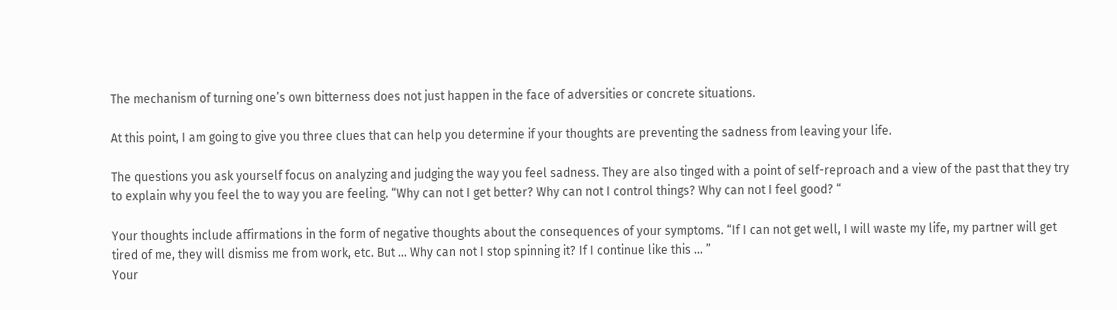The mechanism of turning one’s own bitterness does not just happen in the face of adversities or concrete situations.

At this point, I am going to give you three clues that can help you determine if your thoughts are preventing the sadness from leaving your life.

The questions you ask yourself focus on analyzing and judging the way you feel sadness. They are also tinged with a point of self-reproach and a view of the past that they try to explain why you feel the to way you are feeling. “Why can not I get better? Why can not I control things? Why can not I feel good? “

Your thoughts include affirmations in the form of negative thoughts about the consequences of your symptoms. “If I can not get well, I will waste my life, my partner will get tired of me, they will dismiss me from work, etc. But … Why can not I stop spinning it? If I continue like this … ”
Your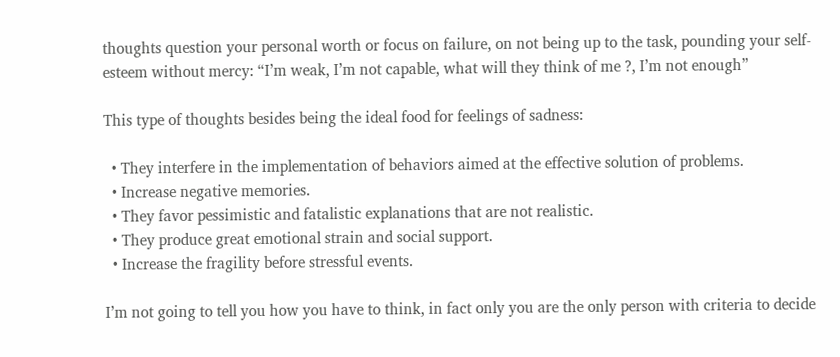thoughts question your personal worth or focus on failure, on not being up to the task, pounding your self-esteem without mercy: “I’m weak, I’m not capable, what will they think of me ?, I’m not enough”

This type of thoughts besides being the ideal food for feelings of sadness:

  • They interfere in the implementation of behaviors aimed at the effective solution of problems.
  • Increase negative memories.
  • They favor pessimistic and fatalistic explanations that are not realistic.
  • They produce great emotional strain and social support.
  • Increase the fragility before stressful events.

I’m not going to tell you how you have to think, in fact only you are the only person with criteria to decide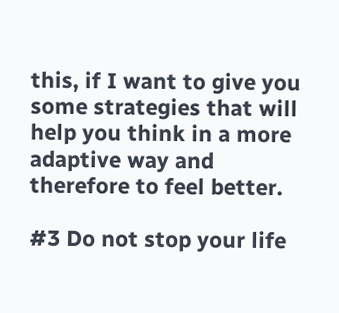this, if I want to give you some strategies that will help you think in a more adaptive way and therefore to feel better.

#3 Do not stop your life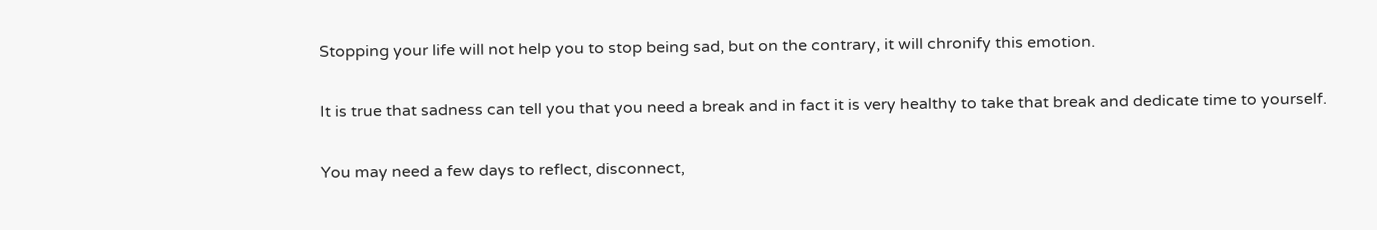Stopping your life will not help you to stop being sad, but on the contrary, it will chronify this emotion.

It is true that sadness can tell you that you need a break and in fact it is very healthy to take that break and dedicate time to yourself.

You may need a few days to reflect, disconnect,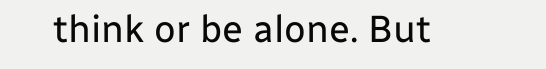think or be alone. But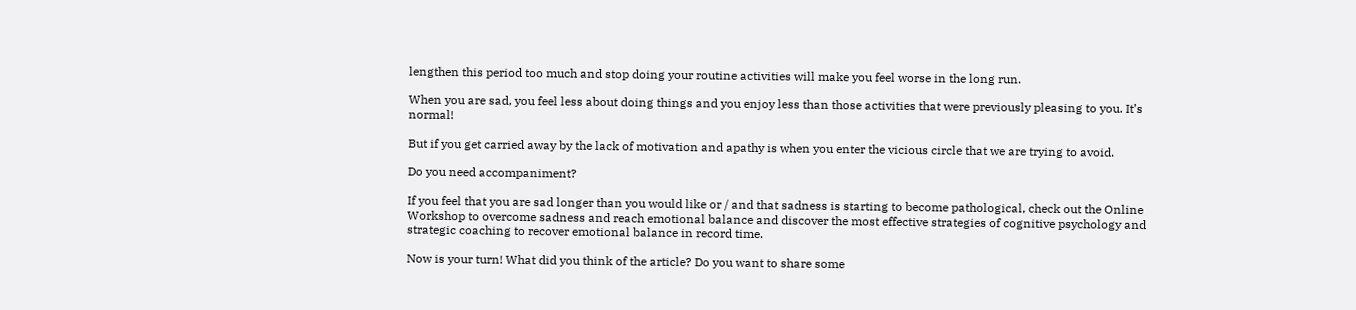lengthen this period too much and stop doing your routine activities will make you feel worse in the long run.

When you are sad, you feel less about doing things and you enjoy less than those activities that were previously pleasing to you. It’s normal!

But if you get carried away by the lack of motivation and apathy is when you enter the vicious circle that we are trying to avoid.

Do you need accompaniment?

If you feel that you are sad longer than you would like or / and that sadness is starting to become pathological, check out the Online Workshop to overcome sadness and reach emotional balance and discover the most effective strategies of cognitive psychology and strategic coaching to recover emotional balance in record time.

Now is your turn! What did you think of the article? Do you want to share some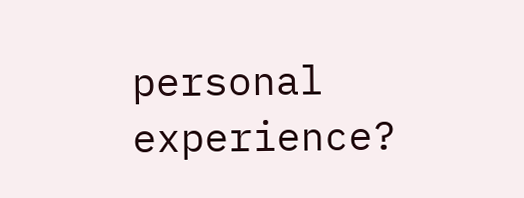personal experience?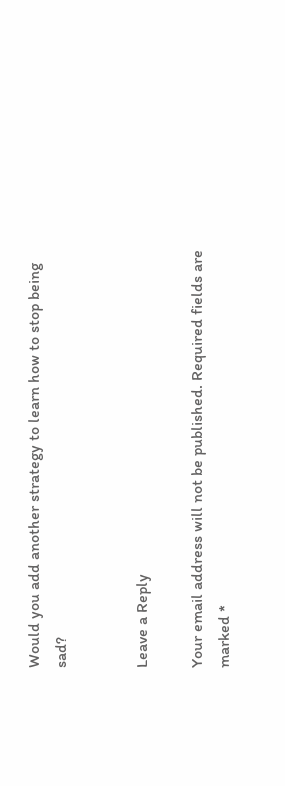Would you add another strategy to learn how to stop being sad?


Leave a Reply

Your email address will not be published. Required fields are marked *